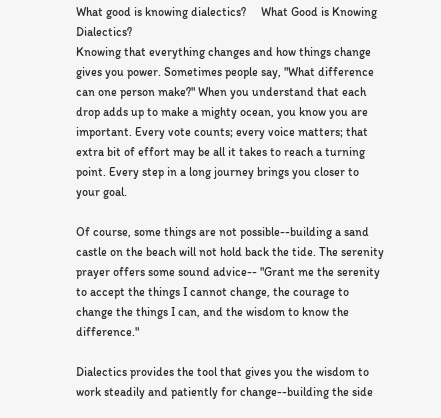What good is knowing dialectics?     What Good is Knowing Dialectics?
Knowing that everything changes and how things change gives you power. Sometimes people say, "What difference can one person make?" When you understand that each drop adds up to make a mighty ocean, you know you are important. Every vote counts; every voice matters; that extra bit of effort may be all it takes to reach a turning point. Every step in a long journey brings you closer to your goal.

Of course, some things are not possible--building a sand castle on the beach will not hold back the tide. The serenity prayer offers some sound advice-- "Grant me the serenity to accept the things I cannot change, the courage to change the things I can, and the wisdom to know the difference."

Dialectics provides the tool that gives you the wisdom to work steadily and patiently for change--building the side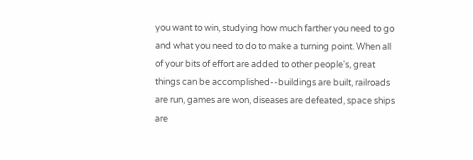you want to win, studying how much farther you need to go and what you need to do to make a turning point. When all of your bits of effort are added to other people's, great things can be accomplished--buildings are built, railroads are run, games are won, diseases are defeated, space ships are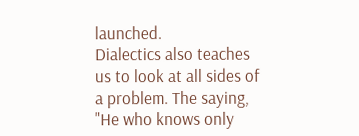launched.
Dialectics also teaches us to look at all sides of a problem. The saying, "He who knows only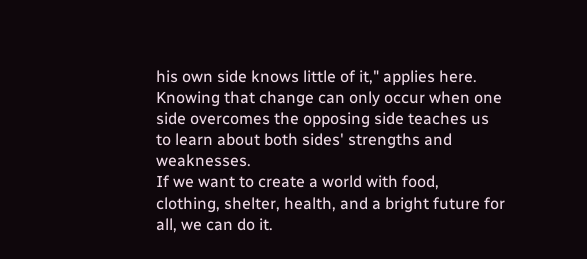his own side knows little of it," applies here. Knowing that change can only occur when one side overcomes the opposing side teaches us to learn about both sides' strengths and weaknesses.
If we want to create a world with food, clothing, shelter, health, and a bright future for all, we can do it.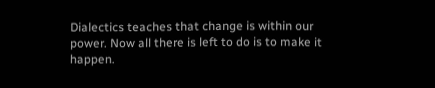Dialectics teaches that change is within our power. Now all there is left to do is to make it happen.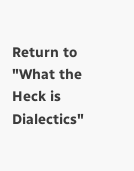Return to "What the Heck is Dialectics"